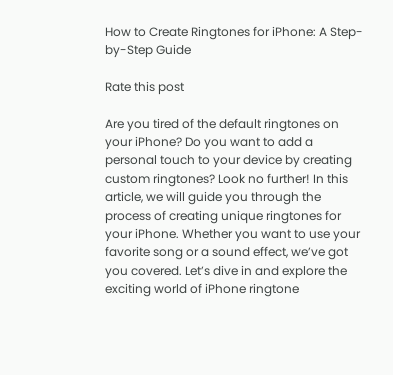How to Create Ringtones for iPhone: A Step-by-Step Guide

Rate this post

Are you tired of the default ringtones on your iPhone? Do you want to add a personal touch to your device by creating custom ringtones? Look no further! In this article, we will guide you through the process of creating unique ringtones for your iPhone. Whether you want to use your favorite song or a sound effect, we’ve got you covered. Let’s dive in and explore the exciting world of iPhone ringtone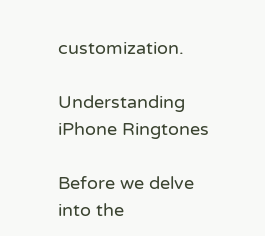customization.

Understanding iPhone Ringtones

Before we delve into the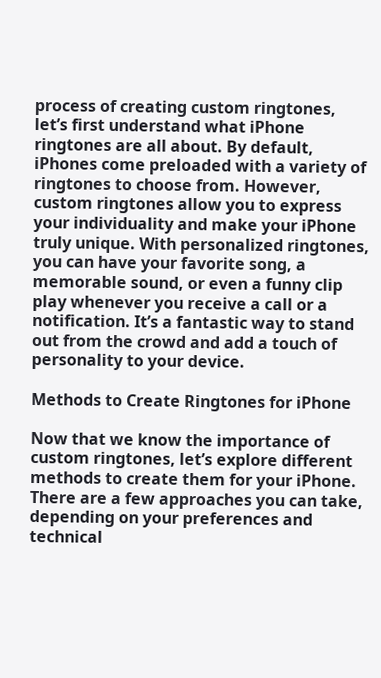process of creating custom ringtones, let’s first understand what iPhone ringtones are all about. By default, iPhones come preloaded with a variety of ringtones to choose from. However, custom ringtones allow you to express your individuality and make your iPhone truly unique. With personalized ringtones, you can have your favorite song, a memorable sound, or even a funny clip play whenever you receive a call or a notification. It’s a fantastic way to stand out from the crowd and add a touch of personality to your device.

Methods to Create Ringtones for iPhone

Now that we know the importance of custom ringtones, let’s explore different methods to create them for your iPhone. There are a few approaches you can take, depending on your preferences and technical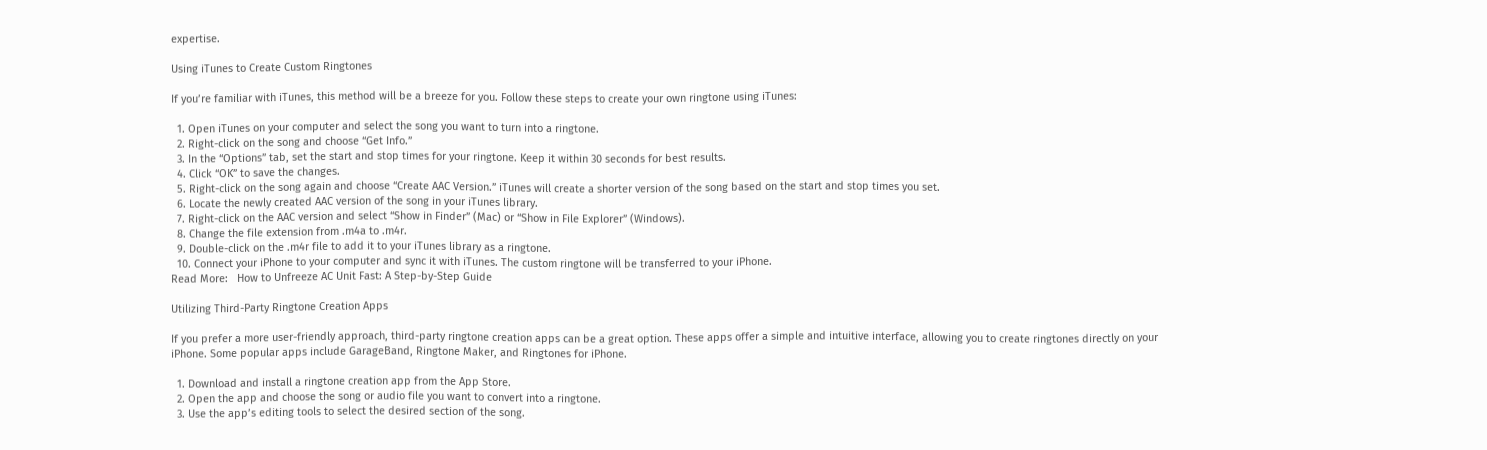expertise.

Using iTunes to Create Custom Ringtones

If you’re familiar with iTunes, this method will be a breeze for you. Follow these steps to create your own ringtone using iTunes:

  1. Open iTunes on your computer and select the song you want to turn into a ringtone.
  2. Right-click on the song and choose “Get Info.”
  3. In the “Options” tab, set the start and stop times for your ringtone. Keep it within 30 seconds for best results.
  4. Click “OK” to save the changes.
  5. Right-click on the song again and choose “Create AAC Version.” iTunes will create a shorter version of the song based on the start and stop times you set.
  6. Locate the newly created AAC version of the song in your iTunes library.
  7. Right-click on the AAC version and select “Show in Finder” (Mac) or “Show in File Explorer” (Windows).
  8. Change the file extension from .m4a to .m4r.
  9. Double-click on the .m4r file to add it to your iTunes library as a ringtone.
  10. Connect your iPhone to your computer and sync it with iTunes. The custom ringtone will be transferred to your iPhone.
Read More:   How to Unfreeze AC Unit Fast: A Step-by-Step Guide

Utilizing Third-Party Ringtone Creation Apps

If you prefer a more user-friendly approach, third-party ringtone creation apps can be a great option. These apps offer a simple and intuitive interface, allowing you to create ringtones directly on your iPhone. Some popular apps include GarageBand, Ringtone Maker, and Ringtones for iPhone.

  1. Download and install a ringtone creation app from the App Store.
  2. Open the app and choose the song or audio file you want to convert into a ringtone.
  3. Use the app’s editing tools to select the desired section of the song.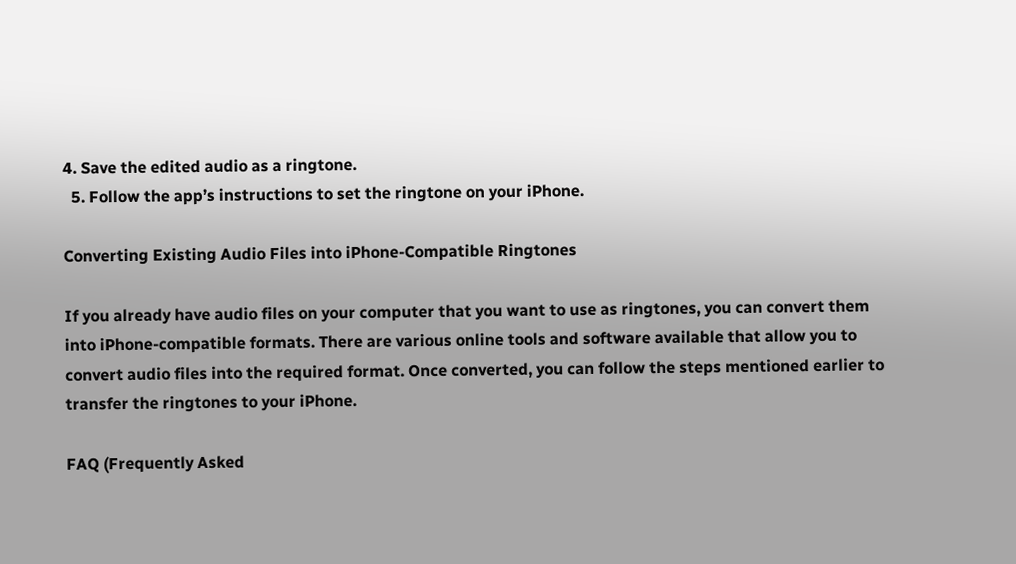4. Save the edited audio as a ringtone.
  5. Follow the app’s instructions to set the ringtone on your iPhone.

Converting Existing Audio Files into iPhone-Compatible Ringtones

If you already have audio files on your computer that you want to use as ringtones, you can convert them into iPhone-compatible formats. There are various online tools and software available that allow you to convert audio files into the required format. Once converted, you can follow the steps mentioned earlier to transfer the ringtones to your iPhone.

FAQ (Frequently Asked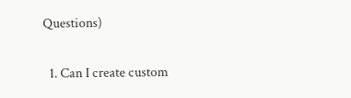Questions)

  1. Can I create custom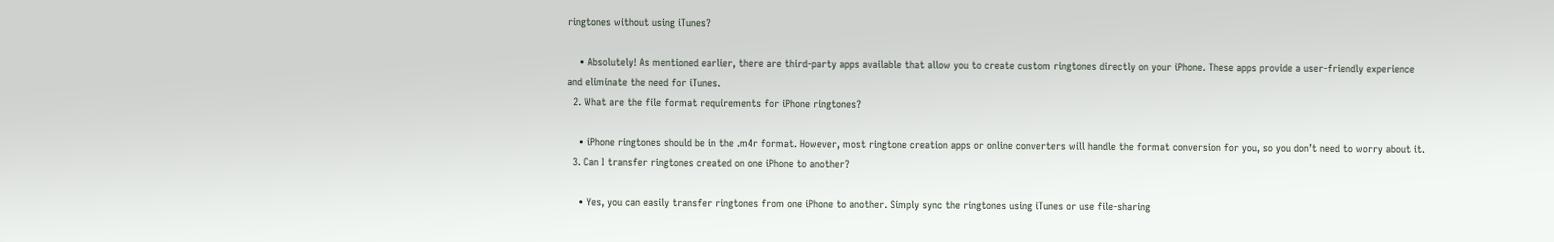ringtones without using iTunes?

    • Absolutely! As mentioned earlier, there are third-party apps available that allow you to create custom ringtones directly on your iPhone. These apps provide a user-friendly experience and eliminate the need for iTunes.
  2. What are the file format requirements for iPhone ringtones?

    • iPhone ringtones should be in the .m4r format. However, most ringtone creation apps or online converters will handle the format conversion for you, so you don’t need to worry about it.
  3. Can I transfer ringtones created on one iPhone to another?

    • Yes, you can easily transfer ringtones from one iPhone to another. Simply sync the ringtones using iTunes or use file-sharing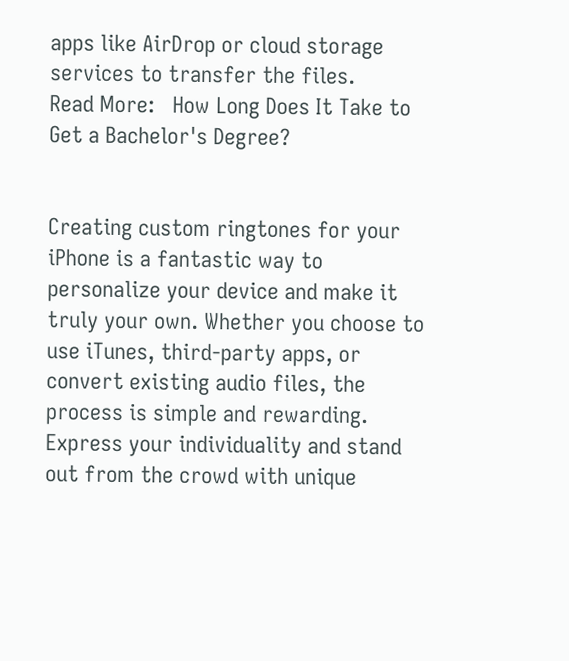apps like AirDrop or cloud storage services to transfer the files.
Read More:   How Long Does It Take to Get a Bachelor's Degree?


Creating custom ringtones for your iPhone is a fantastic way to personalize your device and make it truly your own. Whether you choose to use iTunes, third-party apps, or convert existing audio files, the process is simple and rewarding. Express your individuality and stand out from the crowd with unique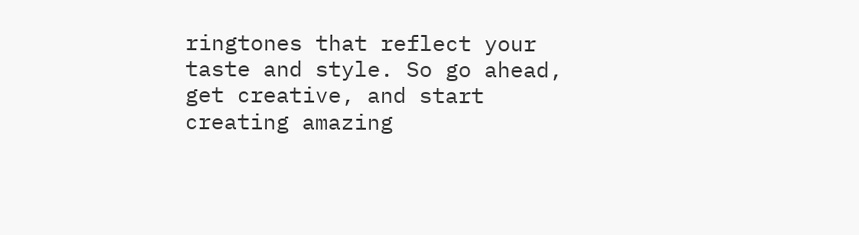ringtones that reflect your taste and style. So go ahead, get creative, and start creating amazing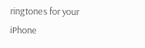ringtones for your iPhone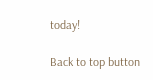today!

Back to top button